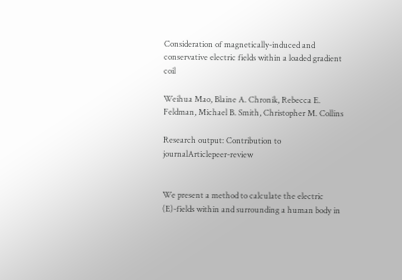Consideration of magnetically-induced and conservative electric fields within a loaded gradient coil

Weihua Mao, Blaine A. Chronik, Rebecca E. Feldman, Michael B. Smith, Christopher M. Collins

Research output: Contribution to journalArticlepeer-review


We present a method to calculate the electric (E)-fields within and surrounding a human body in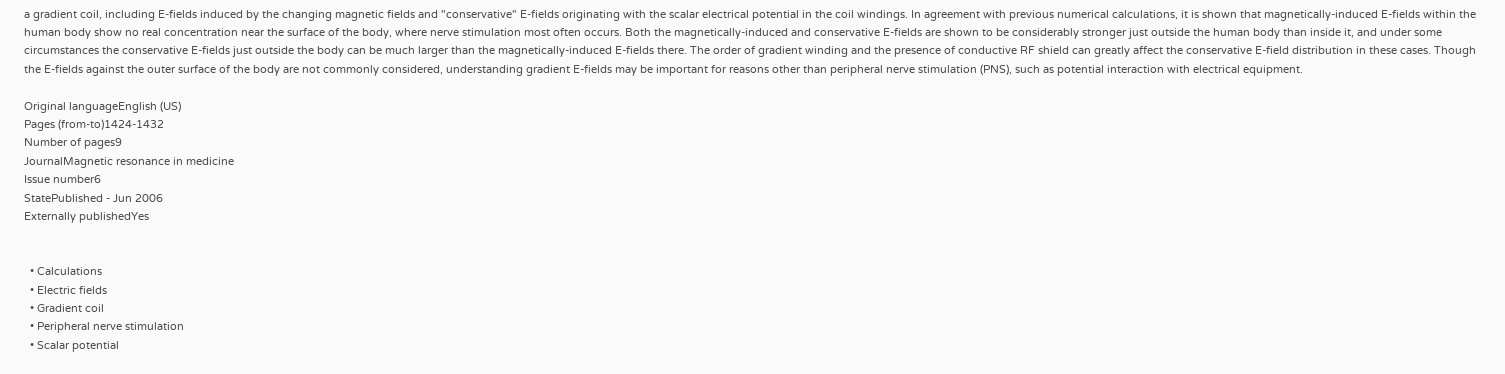a gradient coil, including E-fields induced by the changing magnetic fields and "conservative" E-fields originating with the scalar electrical potential in the coil windings. In agreement with previous numerical calculations, it is shown that magnetically-induced E-fields within the human body show no real concentration near the surface of the body, where nerve stimulation most often occurs. Both the magnetically-induced and conservative E-fields are shown to be considerably stronger just outside the human body than inside it, and under some circumstances the conservative E-fields just outside the body can be much larger than the magnetically-induced E-fields there. The order of gradient winding and the presence of conductive RF shield can greatly affect the conservative E-field distribution in these cases. Though the E-fields against the outer surface of the body are not commonly considered, understanding gradient E-fields may be important for reasons other than peripheral nerve stimulation (PNS), such as potential interaction with electrical equipment.

Original languageEnglish (US)
Pages (from-to)1424-1432
Number of pages9
JournalMagnetic resonance in medicine
Issue number6
StatePublished - Jun 2006
Externally publishedYes


  • Calculations
  • Electric fields
  • Gradient coil
  • Peripheral nerve stimulation
  • Scalar potential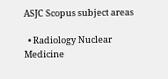ASJC Scopus subject areas

  • Radiology Nuclear Medicine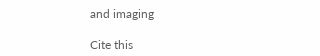and imaging

Cite this